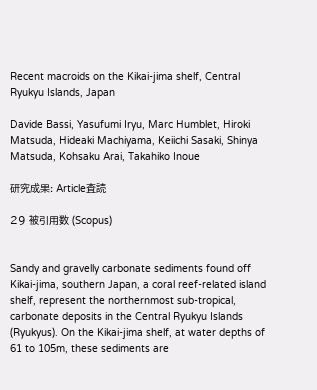Recent macroids on the Kikai-jima shelf, Central Ryukyu Islands, Japan

Davide Bassi, Yasufumi Iryu, Marc Humblet, Hiroki Matsuda, Hideaki Machiyama, Keiichi Sasaki, Shinya Matsuda, Kohsaku Arai, Takahiko Inoue

研究成果: Article査読

29 被引用数 (Scopus)


Sandy and gravelly carbonate sediments found off Kikai-jima, southern Japan, a coral reef-related island shelf, represent the northernmost sub-tropical, carbonate deposits in the Central Ryukyu Islands (Ryukyus). On the Kikai-jima shelf, at water depths of 61 to 105m, these sediments are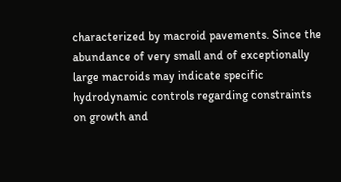characterized by macroid pavements. Since the abundance of very small and of exceptionally large macroids may indicate specific hydrodynamic controls regarding constraints on growth and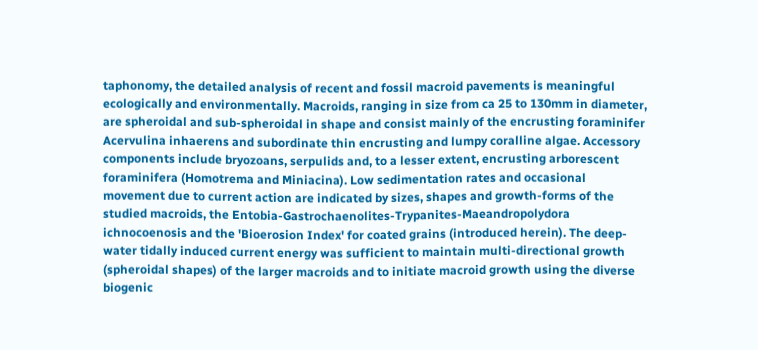taphonomy, the detailed analysis of recent and fossil macroid pavements is meaningful ecologically and environmentally. Macroids, ranging in size from ca 25 to 130mm in diameter, are spheroidal and sub-spheroidal in shape and consist mainly of the encrusting foraminifer Acervulina inhaerens and subordinate thin encrusting and lumpy coralline algae. Accessory components include bryozoans, serpulids and, to a lesser extent, encrusting arborescent foraminifera (Homotrema and Miniacina). Low sedimentation rates and occasional movement due to current action are indicated by sizes, shapes and growth-forms of the studied macroids, the Entobia-Gastrochaenolites-Trypanites-Maeandropolydora ichnocoenosis and the 'Bioerosion Index' for coated grains (introduced herein). The deep-water tidally induced current energy was sufficient to maintain multi-directional growth (spheroidal shapes) of the larger macroids and to initiate macroid growth using the diverse biogenic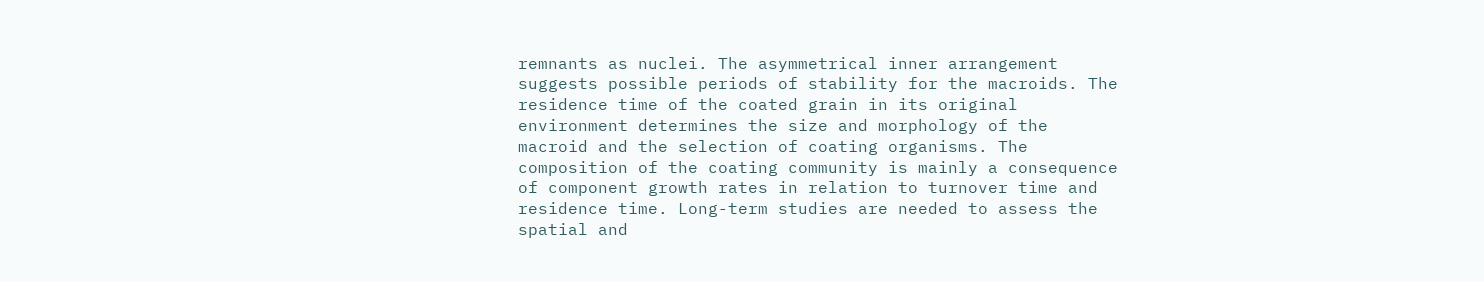remnants as nuclei. The asymmetrical inner arrangement suggests possible periods of stability for the macroids. The residence time of the coated grain in its original environment determines the size and morphology of the macroid and the selection of coating organisms. The composition of the coating community is mainly a consequence of component growth rates in relation to turnover time and residence time. Long-term studies are needed to assess the spatial and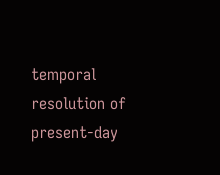temporal resolution of present-day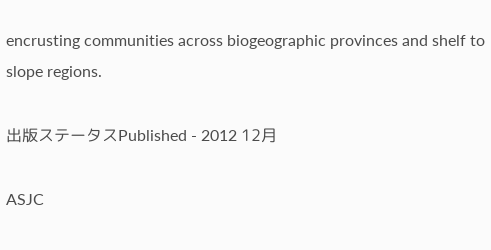encrusting communities across biogeographic provinces and shelf to slope regions.

出版ステータスPublished - 2012 12月

ASJC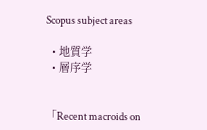Scopus subject areas

  • 地質学
  • 層序学


「Recent macroids on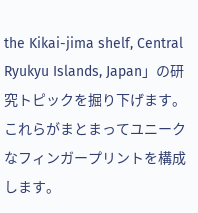the Kikai-jima shelf, Central Ryukyu Islands, Japan」の研究トピックを掘り下げます。これらがまとまってユニークなフィンガープリントを構成します。